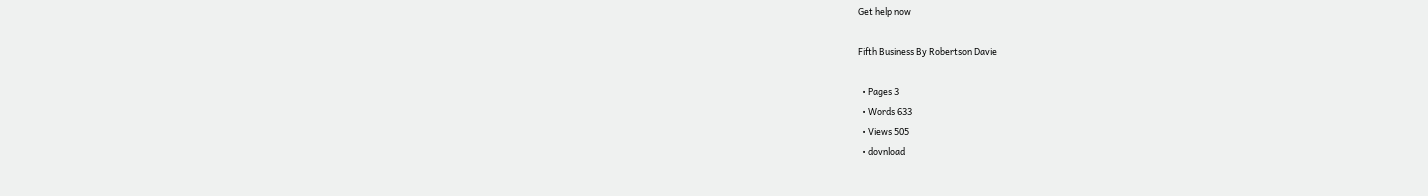Get help now

Fifth Business By Robertson Davie

  • Pages 3
  • Words 633
  • Views 505
  • dovnload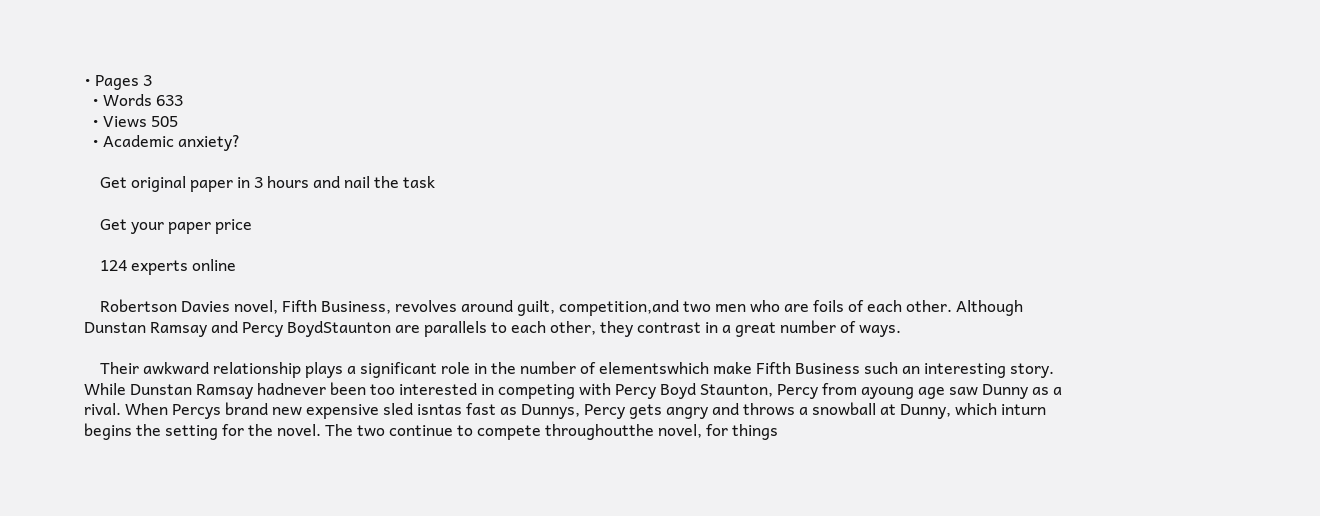• Pages 3
  • Words 633
  • Views 505
  • Academic anxiety?

    Get original paper in 3 hours and nail the task

    Get your paper price

    124 experts online

    Robertson Davies novel, Fifth Business, revolves around guilt, competition,and two men who are foils of each other. Although Dunstan Ramsay and Percy BoydStaunton are parallels to each other, they contrast in a great number of ways.

    Their awkward relationship plays a significant role in the number of elementswhich make Fifth Business such an interesting story. While Dunstan Ramsay hadnever been too interested in competing with Percy Boyd Staunton, Percy from ayoung age saw Dunny as a rival. When Percys brand new expensive sled isntas fast as Dunnys, Percy gets angry and throws a snowball at Dunny, which inturn begins the setting for the novel. The two continue to compete throughoutthe novel, for things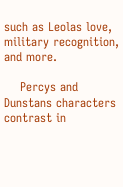such as Leolas love, military recognition, and more.

    Percys and Dunstans characters contrast in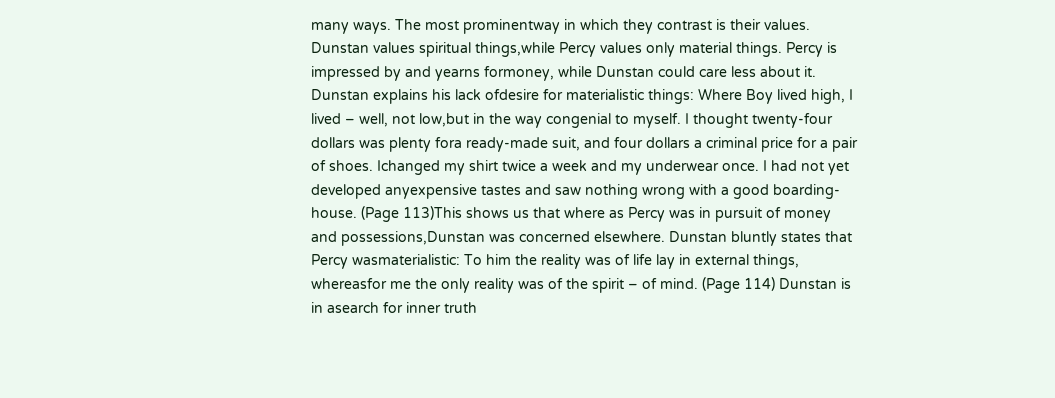many ways. The most prominentway in which they contrast is their values. Dunstan values spiritual things,while Percy values only material things. Percy is impressed by and yearns formoney, while Dunstan could care less about it. Dunstan explains his lack ofdesire for materialistic things: Where Boy lived high, I lived – well, not low,but in the way congenial to myself. I thought twenty-four dollars was plenty fora ready-made suit, and four dollars a criminal price for a pair of shoes. Ichanged my shirt twice a week and my underwear once. I had not yet developed anyexpensive tastes and saw nothing wrong with a good boarding-house. (Page 113)This shows us that where as Percy was in pursuit of money and possessions,Dunstan was concerned elsewhere. Dunstan bluntly states that Percy wasmaterialistic: To him the reality was of life lay in external things, whereasfor me the only reality was of the spirit – of mind. (Page 114) Dunstan is in asearch for inner truth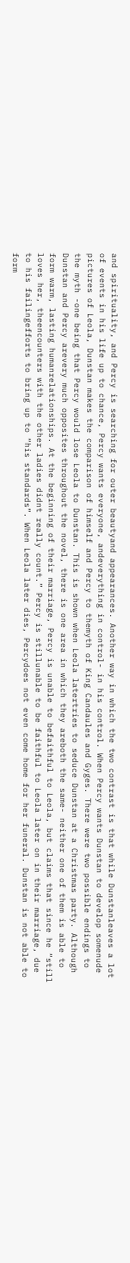and spirituality, and Percy is searching for outer beautyand appearances. Another way in which the two contrast is that while Dunstanleaves a lot of events in his life up to chance, Percy wants everyone, andeverything in control- in his control. When Percy wants Dunstan to develop somenude pictures of Leola, Dunstan makes the comparison of himself and Percy to themyth of King Candaules and Gyges. There were two possible endings to the myth -one being that Percy would lose Leola to Dunstan. This is shown when Leola latertries to seduce Dunstan at a Christmas party. Although Dunstan and Percy arevery much opposites throughout the novel, there is one area in which they areboth the same- neither one of them is able to form warm, lasting humanrelationships. At the beginning of their marriage, Percy is unable to befaithful to Leola, but claims that since he “still loves her, theencounters with the other ladies didnt really count.” Percy is stillunable to be faithful to Leola later on in their marriage, due to his failingefforts to bring up to “his standards”. When Leola later dies, Percydoes not even come home for her funeral. Dunstan is not able to form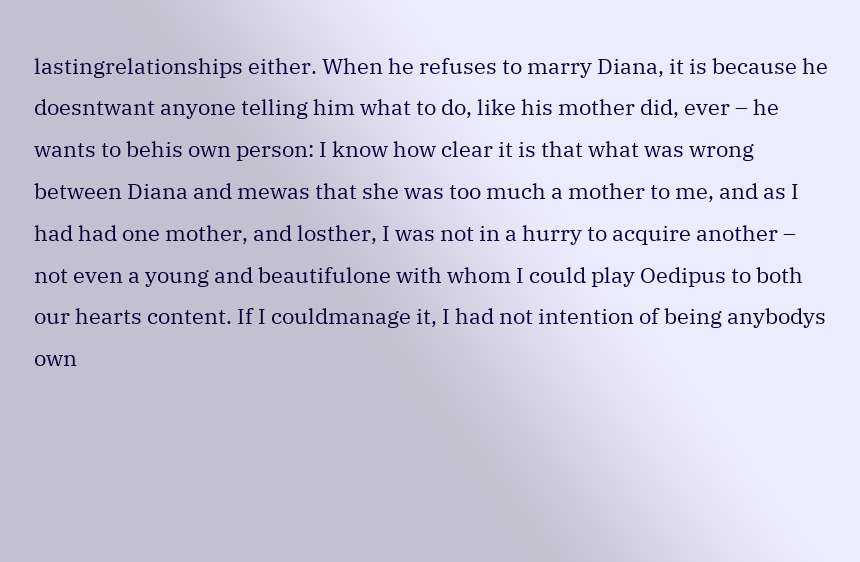lastingrelationships either. When he refuses to marry Diana, it is because he doesntwant anyone telling him what to do, like his mother did, ever – he wants to behis own person: I know how clear it is that what was wrong between Diana and mewas that she was too much a mother to me, and as I had had one mother, and losther, I was not in a hurry to acquire another – not even a young and beautifulone with whom I could play Oedipus to both our hearts content. If I couldmanage it, I had not intention of being anybodys own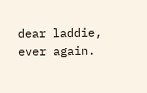dear laddie, ever again.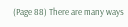(Page 88) There are many ways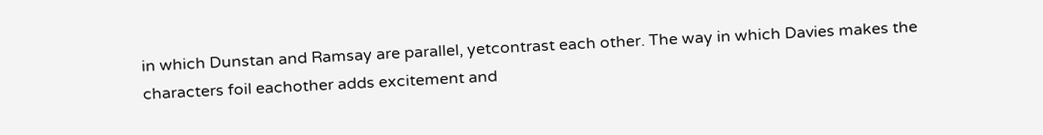in which Dunstan and Ramsay are parallel, yetcontrast each other. The way in which Davies makes the characters foil eachother adds excitement and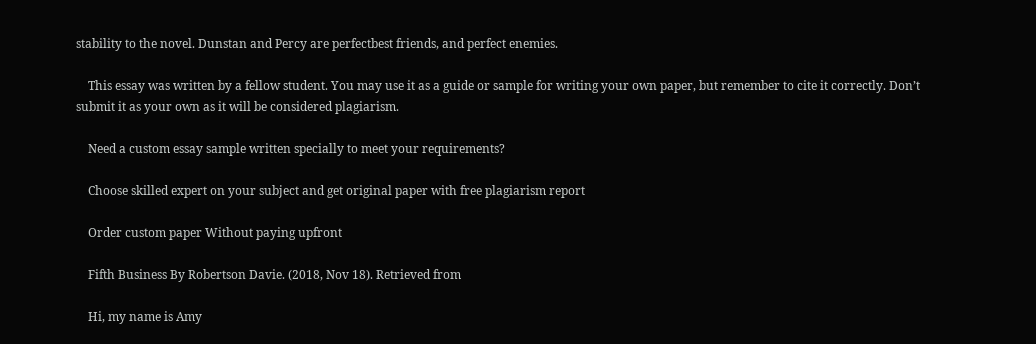stability to the novel. Dunstan and Percy are perfectbest friends, and perfect enemies.

    This essay was written by a fellow student. You may use it as a guide or sample for writing your own paper, but remember to cite it correctly. Don’t submit it as your own as it will be considered plagiarism.

    Need a custom essay sample written specially to meet your requirements?

    Choose skilled expert on your subject and get original paper with free plagiarism report

    Order custom paper Without paying upfront

    Fifth Business By Robertson Davie. (2018, Nov 18). Retrieved from

    Hi, my name is Amy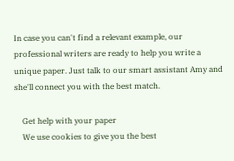In case you can't find a relevant example, our professional writers are ready to help you write a unique paper. Just talk to our smart assistant Amy and she'll connect you with the best match.

    Get help with your paper
    We use cookies to give you the best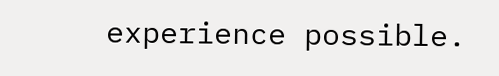experience possible.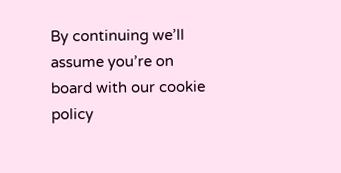By continuing we’ll assume you’re on board with our cookie policy